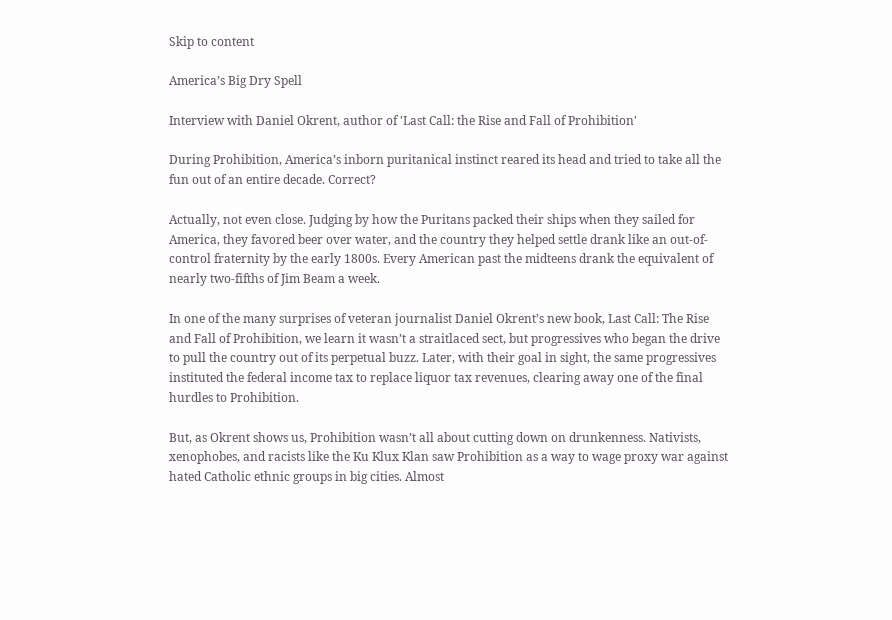Skip to content

America’s Big Dry Spell

Interview with Daniel Okrent, author of 'Last Call: the Rise and Fall of Prohibition'

During Prohibition, America’s inborn puritanical instinct reared its head and tried to take all the fun out of an entire decade. Correct?

Actually, not even close. Judging by how the Puritans packed their ships when they sailed for America, they favored beer over water, and the country they helped settle drank like an out-of-control fraternity by the early 1800s. Every American past the midteens drank the equivalent of nearly two-fifths of Jim Beam a week.

In one of the many surprises of veteran journalist Daniel Okrent’s new book, Last Call: The Rise and Fall of Prohibition, we learn it wasn’t a straitlaced sect, but progressives who began the drive to pull the country out of its perpetual buzz. Later, with their goal in sight, the same progressives instituted the federal income tax to replace liquor tax revenues, clearing away one of the final hurdles to Prohibition.

But, as Okrent shows us, Prohibition wasn’t all about cutting down on drunkenness. Nativists, xenophobes, and racists like the Ku Klux Klan saw Prohibition as a way to wage proxy war against hated Catholic ethnic groups in big cities. Almost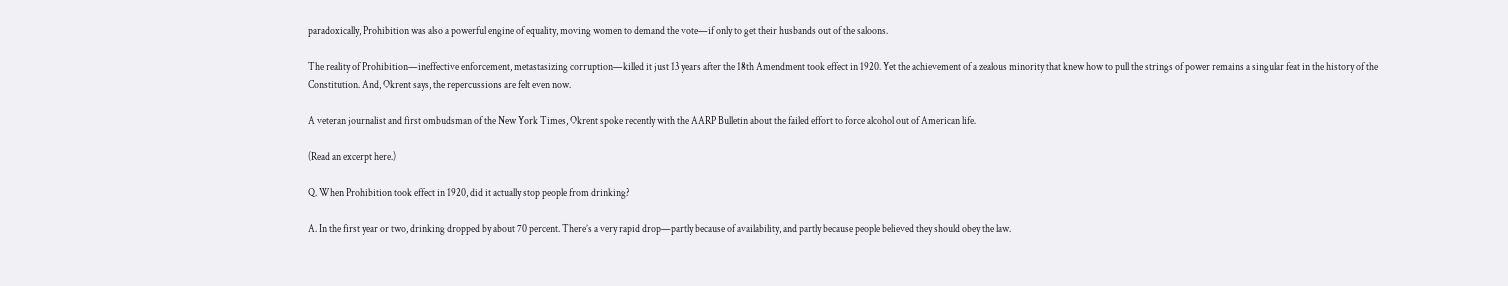paradoxically, Prohibition was also a powerful engine of equality, moving women to demand the vote—if only to get their husbands out of the saloons.

The reality of Prohibition—ineffective enforcement, metastasizing corruption—killed it just 13 years after the 18th Amendment took effect in 1920. Yet the achievement of a zealous minority that knew how to pull the strings of power remains a singular feat in the history of the Constitution. And, Okrent says, the repercussions are felt even now.

A veteran journalist and first ombudsman of the New York Times, Okrent spoke recently with the AARP Bulletin about the failed effort to force alcohol out of American life.

(Read an excerpt here.)

Q. When Prohibition took effect in 1920, did it actually stop people from drinking?

A. In the first year or two, drinking dropped by about 70 percent. There’s a very rapid drop—partly because of availability, and partly because people believed they should obey the law.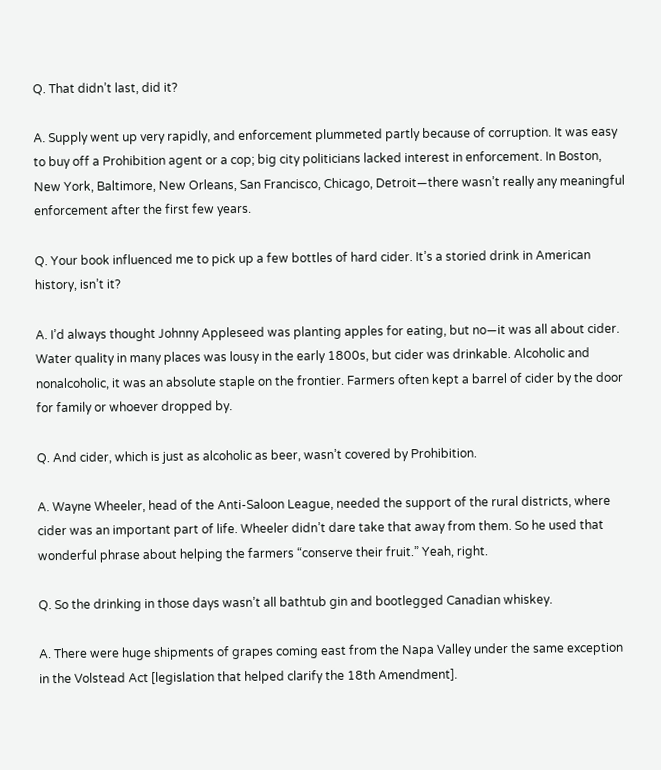Q. That didn’t last, did it?

A. Supply went up very rapidly, and enforcement plummeted partly because of corruption. It was easy to buy off a Prohibition agent or a cop; big city politicians lacked interest in enforcement. In Boston, New York, Baltimore, New Orleans, San Francisco, Chicago, Detroit—there wasn’t really any meaningful enforcement after the first few years.

Q. Your book influenced me to pick up a few bottles of hard cider. It’s a storied drink in American history, isn’t it?

A. I’d always thought Johnny Appleseed was planting apples for eating, but no—it was all about cider. Water quality in many places was lousy in the early 1800s, but cider was drinkable. Alcoholic and nonalcoholic, it was an absolute staple on the frontier. Farmers often kept a barrel of cider by the door for family or whoever dropped by.

Q. And cider, which is just as alcoholic as beer, wasn’t covered by Prohibition.

A. Wayne Wheeler, head of the Anti-Saloon League, needed the support of the rural districts, where cider was an important part of life. Wheeler didn’t dare take that away from them. So he used that wonderful phrase about helping the farmers “conserve their fruit.” Yeah, right.

Q. So the drinking in those days wasn’t all bathtub gin and bootlegged Canadian whiskey.

A. There were huge shipments of grapes coming east from the Napa Valley under the same exception in the Volstead Act [legislation that helped clarify the 18th Amendment].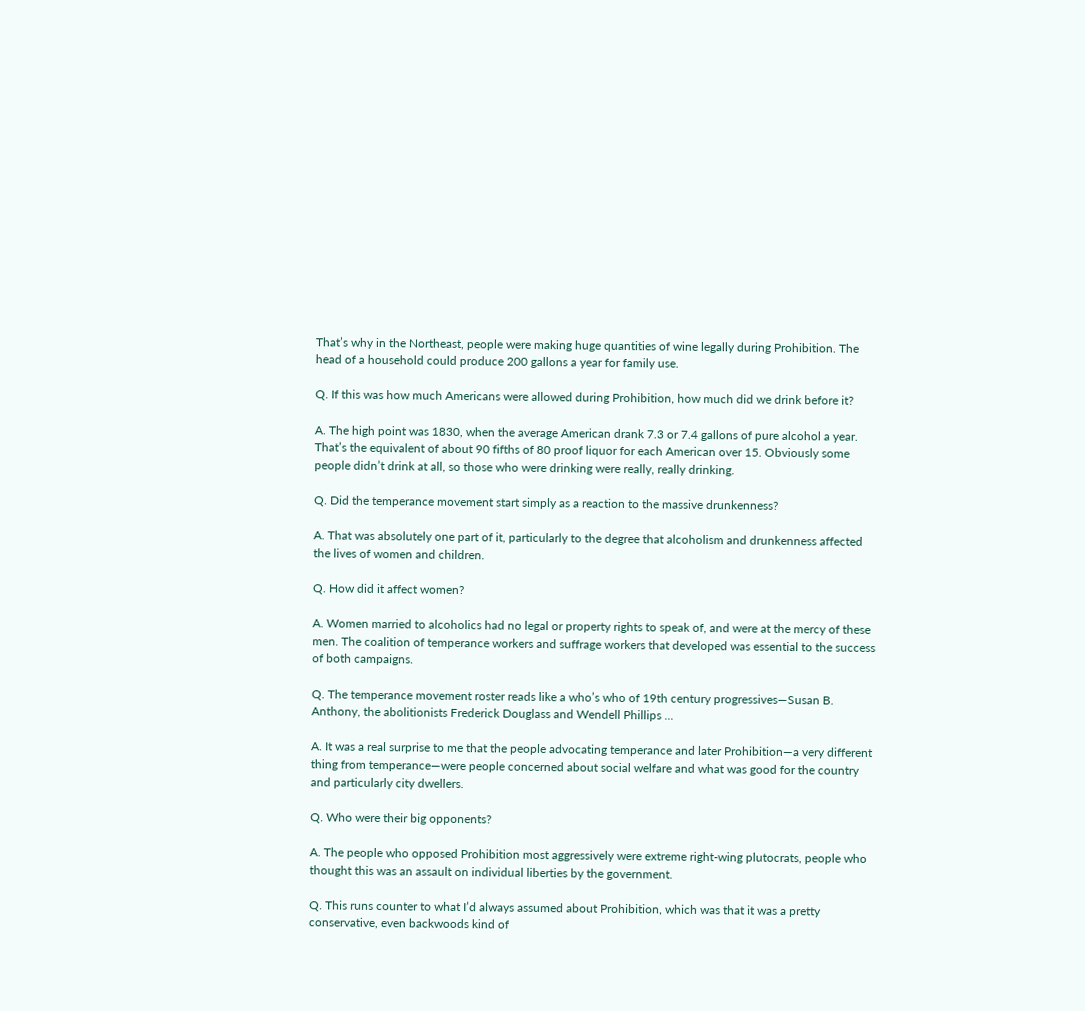That’s why in the Northeast, people were making huge quantities of wine legally during Prohibition. The head of a household could produce 200 gallons a year for family use.

Q. If this was how much Americans were allowed during Prohibition, how much did we drink before it?

A. The high point was 1830, when the average American drank 7.3 or 7.4 gallons of pure alcohol a year. That’s the equivalent of about 90 fifths of 80 proof liquor for each American over 15. Obviously some people didn’t drink at all, so those who were drinking were really, really drinking.

Q. Did the temperance movement start simply as a reaction to the massive drunkenness?

A. That was absolutely one part of it, particularly to the degree that alcoholism and drunkenness affected the lives of women and children.

Q. How did it affect women?

A. Women married to alcoholics had no legal or property rights to speak of, and were at the mercy of these men. The coalition of temperance workers and suffrage workers that developed was essential to the success of both campaigns.

Q. The temperance movement roster reads like a who’s who of 19th century progressives—Susan B. Anthony, the abolitionists Frederick Douglass and Wendell Phillips ...

A. It was a real surprise to me that the people advocating temperance and later Prohibition—a very different thing from temperance—were people concerned about social welfare and what was good for the country and particularly city dwellers.

Q. Who were their big opponents?

A. The people who opposed Prohibition most aggressively were extreme right-wing plutocrats, people who thought this was an assault on individual liberties by the government.

Q. This runs counter to what I’d always assumed about Prohibition, which was that it was a pretty conservative, even backwoods kind of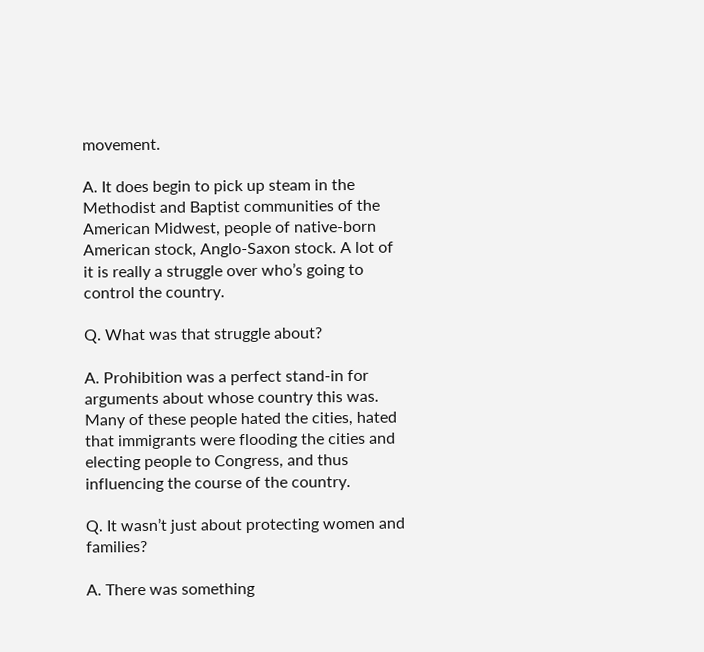movement.

A. It does begin to pick up steam in the Methodist and Baptist communities of the American Midwest, people of native-born American stock, Anglo-Saxon stock. A lot of it is really a struggle over who’s going to control the country.

Q. What was that struggle about?

A. Prohibition was a perfect stand-in for arguments about whose country this was. Many of these people hated the cities, hated that immigrants were flooding the cities and electing people to Congress, and thus influencing the course of the country.

Q. It wasn’t just about protecting women and families?

A. There was something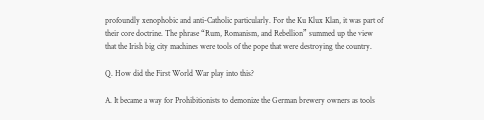profoundly xenophobic and anti-Catholic particularly. For the Ku Klux Klan, it was part of their core doctrine. The phrase “Rum, Romanism, and Rebellion” summed up the view that the Irish big city machines were tools of the pope that were destroying the country.

Q. How did the First World War play into this?

A. It became a way for Prohibitionists to demonize the German brewery owners as tools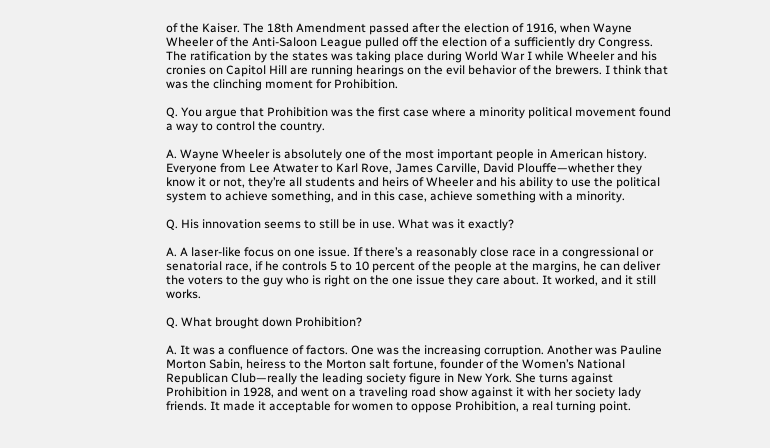of the Kaiser. The 18th Amendment passed after the election of 1916, when Wayne Wheeler of the Anti-Saloon League pulled off the election of a sufficiently dry Congress. The ratification by the states was taking place during World War I while Wheeler and his cronies on Capitol Hill are running hearings on the evil behavior of the brewers. I think that was the clinching moment for Prohibition.

Q. You argue that Prohibition was the first case where a minority political movement found a way to control the country.

A. Wayne Wheeler is absolutely one of the most important people in American history. Everyone from Lee Atwater to Karl Rove, James Carville, David Plouffe—whether they know it or not, they’re all students and heirs of Wheeler and his ability to use the political system to achieve something, and in this case, achieve something with a minority.

Q. His innovation seems to still be in use. What was it exactly?

A. A laser-like focus on one issue. If there’s a reasonably close race in a congressional or senatorial race, if he controls 5 to 10 percent of the people at the margins, he can deliver the voters to the guy who is right on the one issue they care about. It worked, and it still works.

Q. What brought down Prohibition?

A. It was a confluence of factors. One was the increasing corruption. Another was Pauline Morton Sabin, heiress to the Morton salt fortune, founder of the Women’s National Republican Club—really the leading society figure in New York. She turns against Prohibition in 1928, and went on a traveling road show against it with her society lady friends. It made it acceptable for women to oppose Prohibition, a real turning point.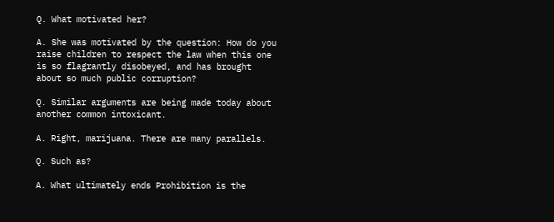Q. What motivated her?

A. She was motivated by the question: How do you raise children to respect the law when this one is so flagrantly disobeyed, and has brought about so much public corruption?

Q. Similar arguments are being made today about another common intoxicant.

A. Right, marijuana. There are many parallels.

Q. Such as?

A. What ultimately ends Prohibition is the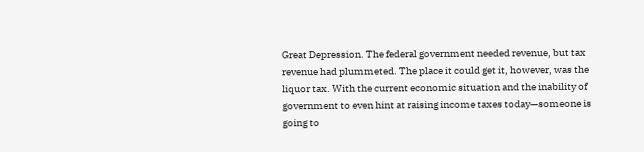Great Depression. The federal government needed revenue, but tax revenue had plummeted. The place it could get it, however, was the liquor tax. With the current economic situation and the inability of government to even hint at raising income taxes today—someone is going to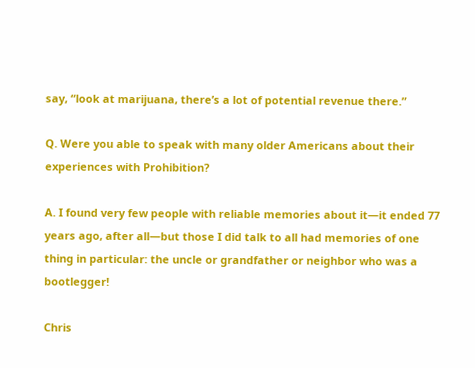say, “look at marijuana, there’s a lot of potential revenue there.”

Q. Were you able to speak with many older Americans about their experiences with Prohibition?

A. I found very few people with reliable memories about it—it ended 77 years ago, after all—but those I did talk to all had memories of one thing in particular: the uncle or grandfather or neighbor who was a bootlegger!

Chris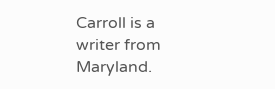Carroll is a writer from Maryland.